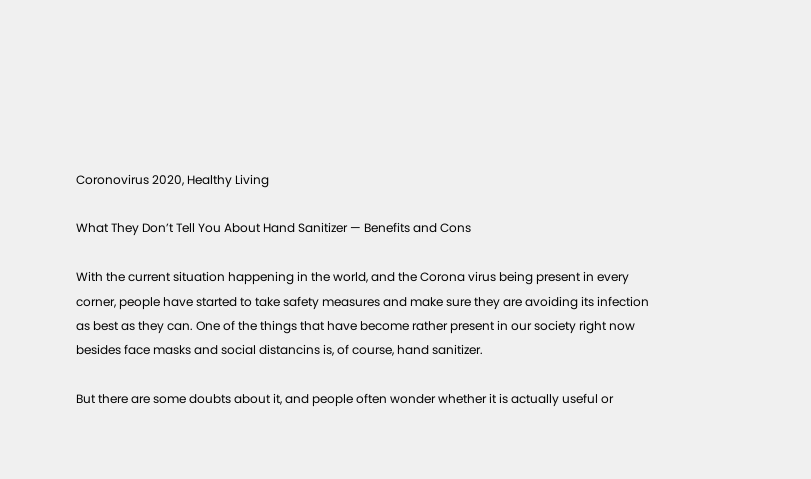Coronovirus 2020, Healthy Living

What They Don’t Tell You About Hand Sanitizer — Benefits and Cons

With the current situation happening in the world, and the Corona virus being present in every corner, people have started to take safety measures and make sure they are avoiding its infection as best as they can. One of the things that have become rather present in our society right now besides face masks and social distancins is, of course, hand sanitizer.

But there are some doubts about it, and people often wonder whether it is actually useful or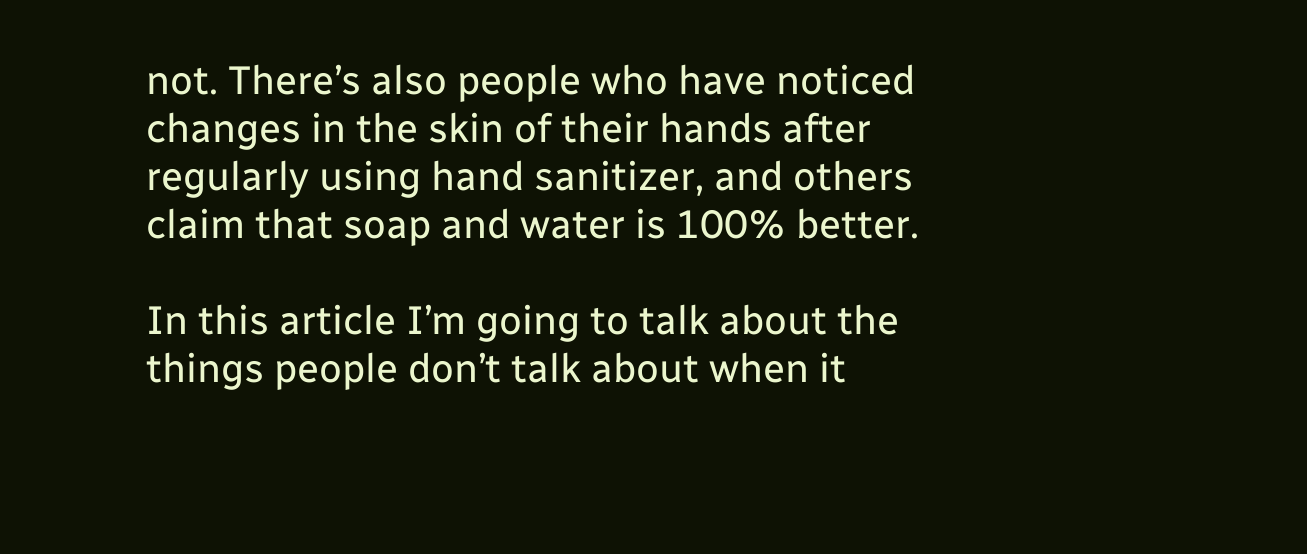not. There’s also people who have noticed changes in the skin of their hands after regularly using hand sanitizer, and others claim that soap and water is 100% better.

In this article I’m going to talk about the things people don’t talk about when it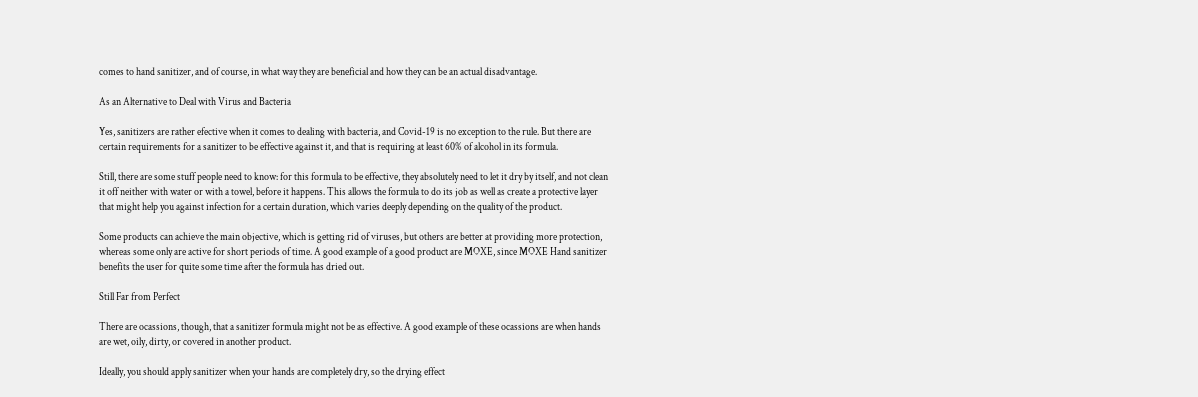comes to hand sanitizer, and of course, in what way they are beneficial and how they can be an actual disadvantage.

As an Alternative to Deal with Virus and Bacteria

Yes, sanitizers are rather efective when it comes to dealing with bacteria, and Covid-19 is no exception to the rule. But there are certain requirements for a sanitizer to be effective against it, and that is requiring at least 60% of alcohol in its formula.

Still, there are some stuff people need to know: for this formula to be effective, they absolutely need to let it dry by itself, and not clean it off neither with water or with a towel, before it happens. This allows the formula to do its job as well as create a protective layer that might help you against infection for a certain duration, which varies deeply depending on the quality of the product.

Some products can achieve the main objective, which is getting rid of viruses, but others are better at providing more protection, whereas some only are active for short periods of time. A good example of a good product are MOXE, since MOXE Hand sanitizer benefits the user for quite some time after the formula has dried out.

Still Far from Perfect

There are ocassions, though, that a sanitizer formula might not be as effective. A good example of these ocassions are when hands are wet, oily, dirty, or covered in another product.

Ideally, you should apply sanitizer when your hands are completely dry, so the drying effect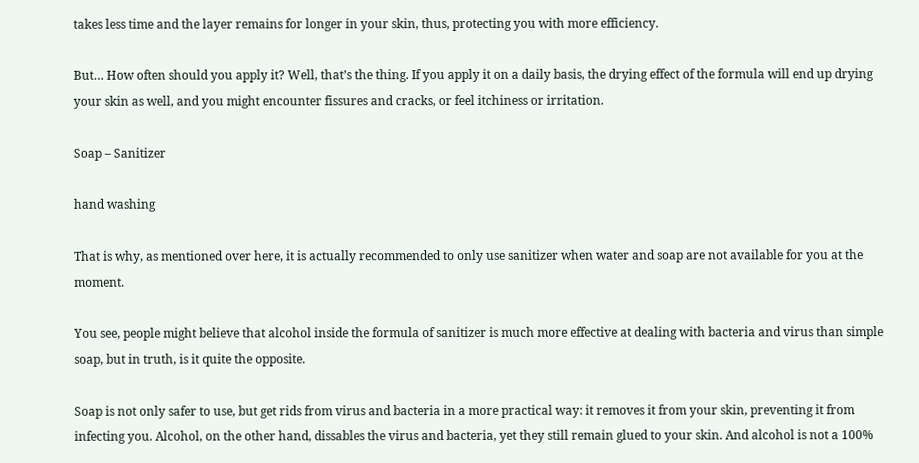takes less time and the layer remains for longer in your skin, thus, protecting you with more efficiency.

But… How often should you apply it? Well, that’s the thing. If you apply it on a daily basis, the drying effect of the formula will end up drying your skin as well, and you might encounter fissures and cracks, or feel itchiness or irritation.

Soap – Sanitizer

hand washing

That is why, as mentioned over here, it is actually recommended to only use sanitizer when water and soap are not available for you at the moment.

You see, people might believe that alcohol inside the formula of sanitizer is much more effective at dealing with bacteria and virus than simple soap, but in truth, is it quite the opposite.

Soap is not only safer to use, but get rids from virus and bacteria in a more practical way: it removes it from your skin, preventing it from infecting you. Alcohol, on the other hand, dissables the virus and bacteria, yet they still remain glued to your skin. And alcohol is not a 100%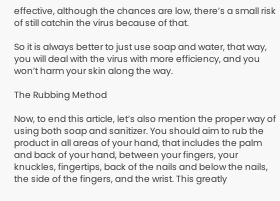effective, although the chances are low, there’s a small risk of still catchin the virus because of that.

So it is always better to just use soap and water, that way, you will deal with the virus with more efficiency, and you won’t harm your skin along the way.

The Rubbing Method

Now, to end this article, let’s also mention the proper way of using both soap and sanitizer. You should aim to rub the product in all areas of your hand, that includes the palm and back of your hand, between your fingers, your knuckles, fingertips, back of the nails and below the nails, the side of the fingers, and the wrist. This greatly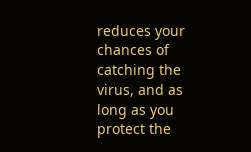reduces your chances of catching the virus, and as long as you protect the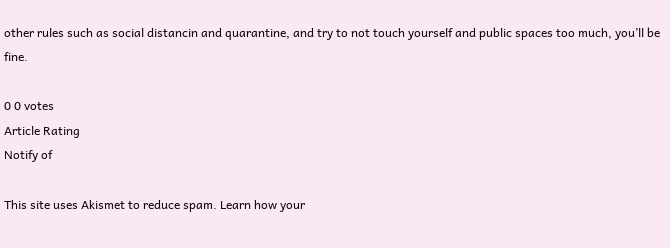other rules such as social distancin and quarantine, and try to not touch yourself and public spaces too much, you’ll be fine.

0 0 votes
Article Rating
Notify of

This site uses Akismet to reduce spam. Learn how your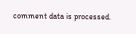comment data is processed.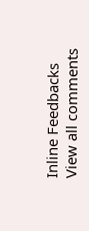Inline Feedbacks
View all comments